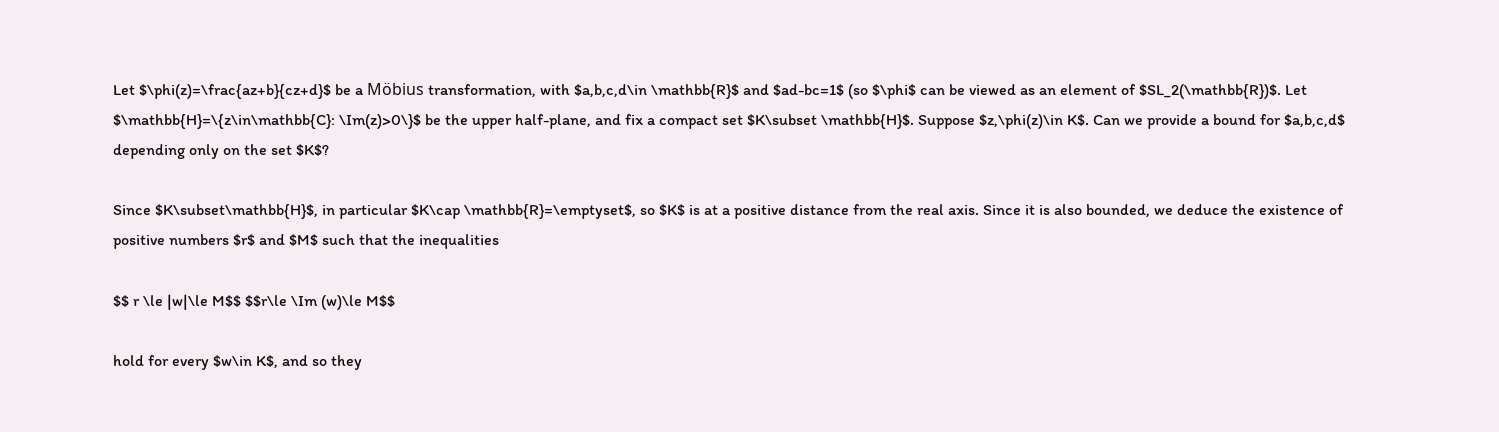Let $\phi(z)=\frac{az+b}{cz+d}$ be a Möbius transformation, with $a,b,c,d\in \mathbb{R}$ and $ad-bc=1$ (so $\phi$ can be viewed as an element of $SL_2(\mathbb{R})$. Let $\mathbb{H}=\{z\in\mathbb{C}: \Im(z)>0\}$ be the upper half-plane, and fix a compact set $K\subset \mathbb{H}$. Suppose $z,\phi(z)\in K$. Can we provide a bound for $a,b,c,d$ depending only on the set $K$?

Since $K\subset\mathbb{H}$, in particular $K\cap \mathbb{R}=\emptyset$, so $K$ is at a positive distance from the real axis. Since it is also bounded, we deduce the existence of positive numbers $r$ and $M$ such that the inequalities

$$ r \le |w|\le M$$ $$r\le \Im (w)\le M$$

hold for every $w\in K$, and so they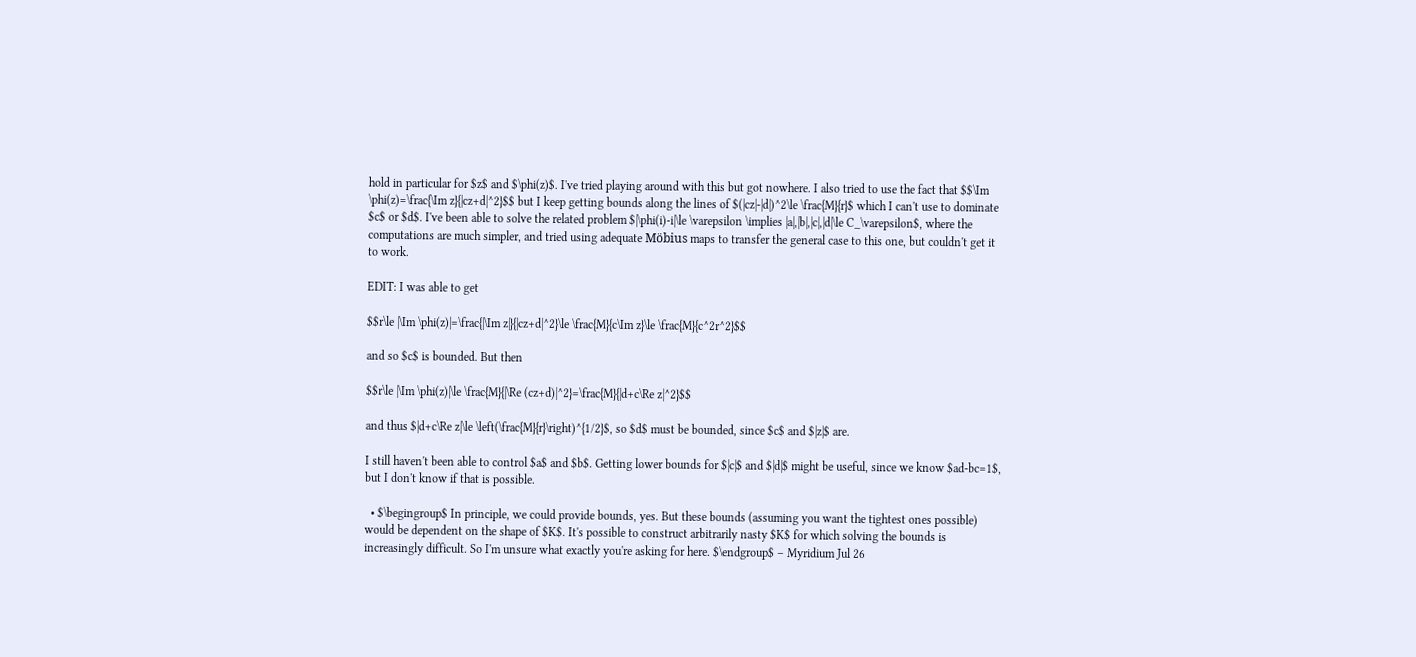hold in particular for $z$ and $\phi(z)$. I've tried playing around with this but got nowhere. I also tried to use the fact that $$\Im \phi(z)=\frac{\Im z}{|cz+d|^2}$$ but I keep getting bounds along the lines of $(|cz|-|d|)^2\le \frac{M}{r}$ which I can't use to dominate $c$ or $d$. I've been able to solve the related problem $|\phi(i)-i|\le \varepsilon \implies |a|,|b|,|c|,|d|\le C_\varepsilon$, where the computations are much simpler, and tried using adequate Möbius maps to transfer the general case to this one, but couldn't get it to work.

EDIT: I was able to get

$$r\le |\Im \phi(z)|=\frac{|\Im z|}{|cz+d|^2}\le \frac{M}{c\Im z}\le \frac{M}{c^2r^2}$$

and so $c$ is bounded. But then

$$r\le |\Im \phi(z)|\le \frac{M}{|\Re (cz+d)|^2}=\frac{M}{|d+c\Re z|^2}$$

and thus $|d+c\Re z|\le \left(\frac{M}{r}\right)^{1/2}$, so $d$ must be bounded, since $c$ and $|z|$ are.

I still haven't been able to control $a$ and $b$. Getting lower bounds for $|c|$ and $|d|$ might be useful, since we know $ad-bc=1$, but I don't know if that is possible.

  • $\begingroup$ In principle, we could provide bounds, yes. But these bounds (assuming you want the tightest ones possible) would be dependent on the shape of $K$. It's possible to construct arbitrarily nasty $K$ for which solving the bounds is increasingly difficult. So I'm unsure what exactly you're asking for here. $\endgroup$ – Myridium Jul 26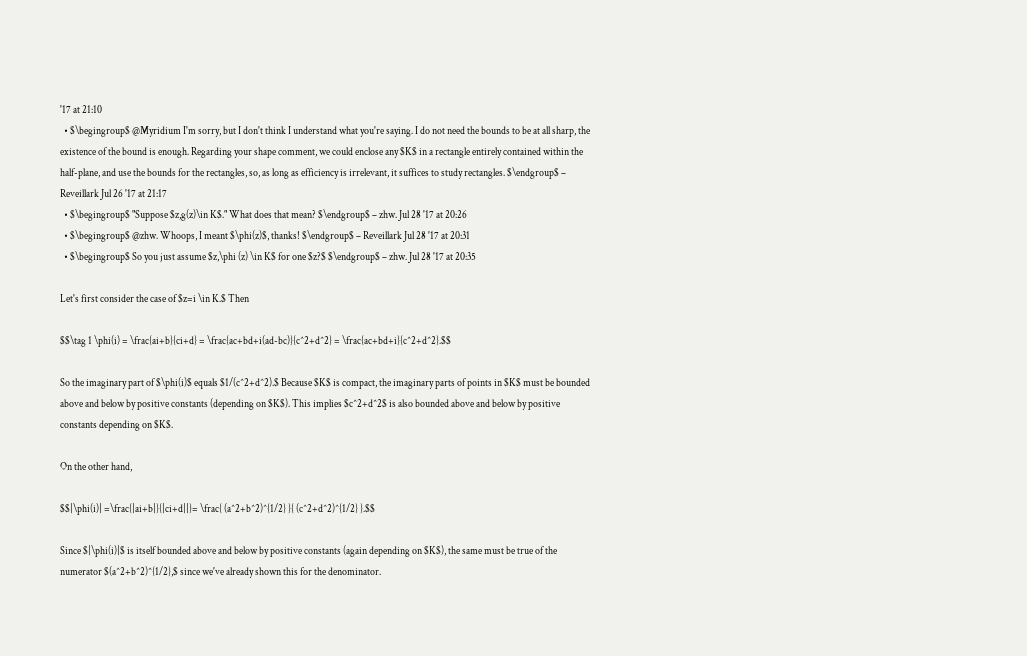'17 at 21:10
  • $\begingroup$ @Myridium I'm sorry, but I don't think I understand what you're saying. I do not need the bounds to be at all sharp, the existence of the bound is enough. Regarding your shape comment, we could enclose any $K$ in a rectangle entirely contained within the half-plane, and use the bounds for the rectangles, so, as long as efficiency is irrelevant, it suffices to study rectangles. $\endgroup$ – Reveillark Jul 26 '17 at 21:17
  • $\begingroup$ "Suppose $z,g(z)\in K$." What does that mean? $\endgroup$ – zhw. Jul 28 '17 at 20:26
  • $\begingroup$ @zhw. Whoops, I meant $\phi(z)$, thanks! $\endgroup$ – Reveillark Jul 28 '17 at 20:31
  • $\begingroup$ So you just assume $z,\phi (z) \in K$ for one $z?$ $\endgroup$ – zhw. Jul 28 '17 at 20:35

Let's first consider the case of $z=i \in K.$ Then

$$\tag 1 \phi(i) = \frac{ai+b}{ci+d} = \frac{ac+bd+i(ad-bc)}{c^2+d^2} = \frac{ac+bd+i}{c^2+d^2}.$$

So the imaginary part of $\phi(i)$ equals $1/(c^2+d^2).$ Because $K$ is compact, the imaginary parts of points in $K$ must be bounded above and below by positive constants (depending on $K$). This implies $c^2+d^2$ is also bounded above and below by positive constants depending on $K$.

On the other hand,

$$|\phi(i)| =\frac{|ai+b|}{|ci+d||}= \frac{ (a^2+b^2)^{1/2} }{ (c^2+d^2)^{1/2} }.$$

Since $|\phi(i)|$ is itself bounded above and below by positive constants (again depending on $K$), the same must be true of the numerator $(a^2+b^2)^{1/2},$ since we've already shown this for the denominator.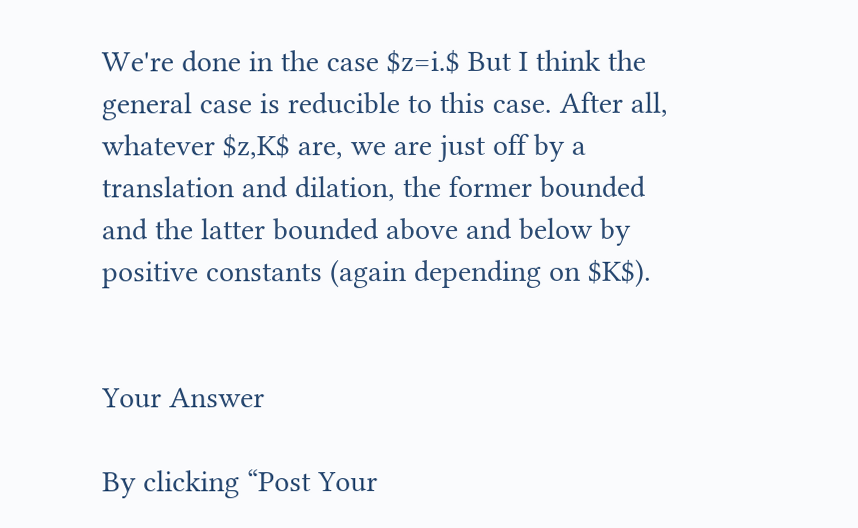We're done in the case $z=i.$ But I think the general case is reducible to this case. After all, whatever $z,K$ are, we are just off by a translation and dilation, the former bounded and the latter bounded above and below by positive constants (again depending on $K$).


Your Answer

By clicking “Post Your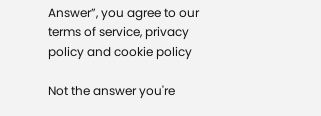Answer”, you agree to our terms of service, privacy policy and cookie policy

Not the answer you're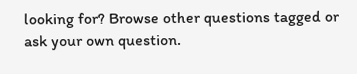looking for? Browse other questions tagged or ask your own question.